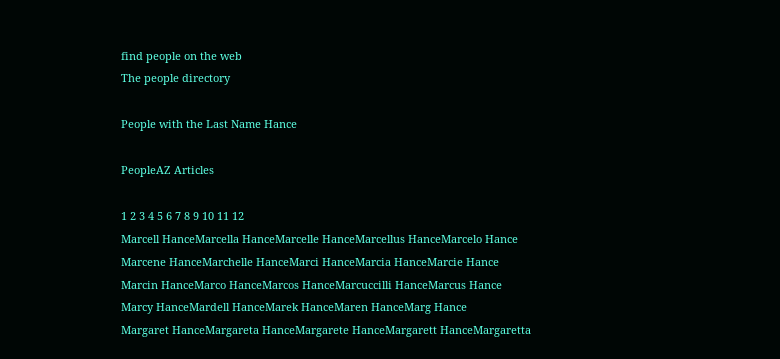find people on the web
The people directory

People with the Last Name Hance

PeopleAZ Articles

1 2 3 4 5 6 7 8 9 10 11 12
Marcell HanceMarcella HanceMarcelle HanceMarcellus HanceMarcelo Hance
Marcene HanceMarchelle HanceMarci HanceMarcia HanceMarcie Hance
Marcin HanceMarco HanceMarcos HanceMarcuccilli HanceMarcus Hance
Marcy HanceMardell HanceMarek HanceMaren HanceMarg Hance
Margaret HanceMargareta HanceMargarete HanceMargarett HanceMargaretta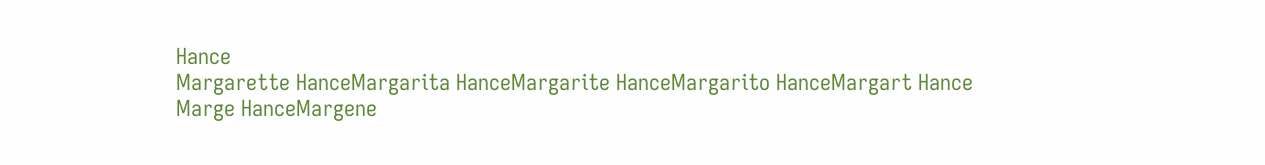Hance
Margarette HanceMargarita HanceMargarite HanceMargarito HanceMargart Hance
Marge HanceMargene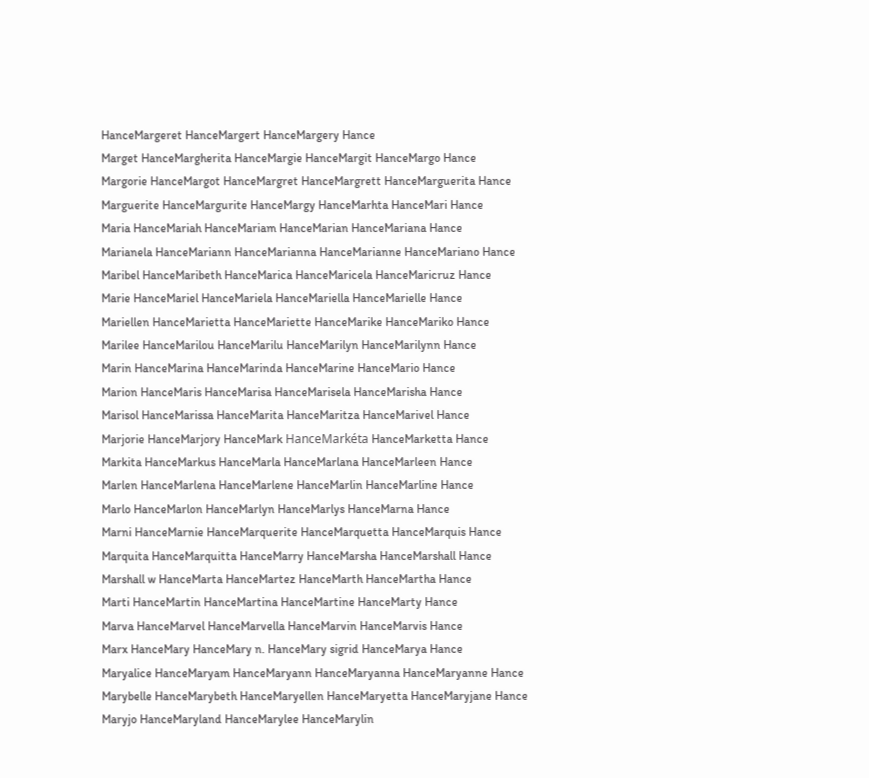HanceMargeret HanceMargert HanceMargery Hance
Marget HanceMargherita HanceMargie HanceMargit HanceMargo Hance
Margorie HanceMargot HanceMargret HanceMargrett HanceMarguerita Hance
Marguerite HanceMargurite HanceMargy HanceMarhta HanceMari Hance
Maria HanceMariah HanceMariam HanceMarian HanceMariana Hance
Marianela HanceMariann HanceMarianna HanceMarianne HanceMariano Hance
Maribel HanceMaribeth HanceMarica HanceMaricela HanceMaricruz Hance
Marie HanceMariel HanceMariela HanceMariella HanceMarielle Hance
Mariellen HanceMarietta HanceMariette HanceMarike HanceMariko Hance
Marilee HanceMarilou HanceMarilu HanceMarilyn HanceMarilynn Hance
Marin HanceMarina HanceMarinda HanceMarine HanceMario Hance
Marion HanceMaris HanceMarisa HanceMarisela HanceMarisha Hance
Marisol HanceMarissa HanceMarita HanceMaritza HanceMarivel Hance
Marjorie HanceMarjory HanceMark HanceMarkéta HanceMarketta Hance
Markita HanceMarkus HanceMarla HanceMarlana HanceMarleen Hance
Marlen HanceMarlena HanceMarlene HanceMarlin HanceMarline Hance
Marlo HanceMarlon HanceMarlyn HanceMarlys HanceMarna Hance
Marni HanceMarnie HanceMarquerite HanceMarquetta HanceMarquis Hance
Marquita HanceMarquitta HanceMarry HanceMarsha HanceMarshall Hance
Marshall w HanceMarta HanceMartez HanceMarth HanceMartha Hance
Marti HanceMartin HanceMartina HanceMartine HanceMarty Hance
Marva HanceMarvel HanceMarvella HanceMarvin HanceMarvis Hance
Marx HanceMary HanceMary n. HanceMary sigrid HanceMarya Hance
Maryalice HanceMaryam HanceMaryann HanceMaryanna HanceMaryanne Hance
Marybelle HanceMarybeth HanceMaryellen HanceMaryetta HanceMaryjane Hance
Maryjo HanceMaryland HanceMarylee HanceMarylin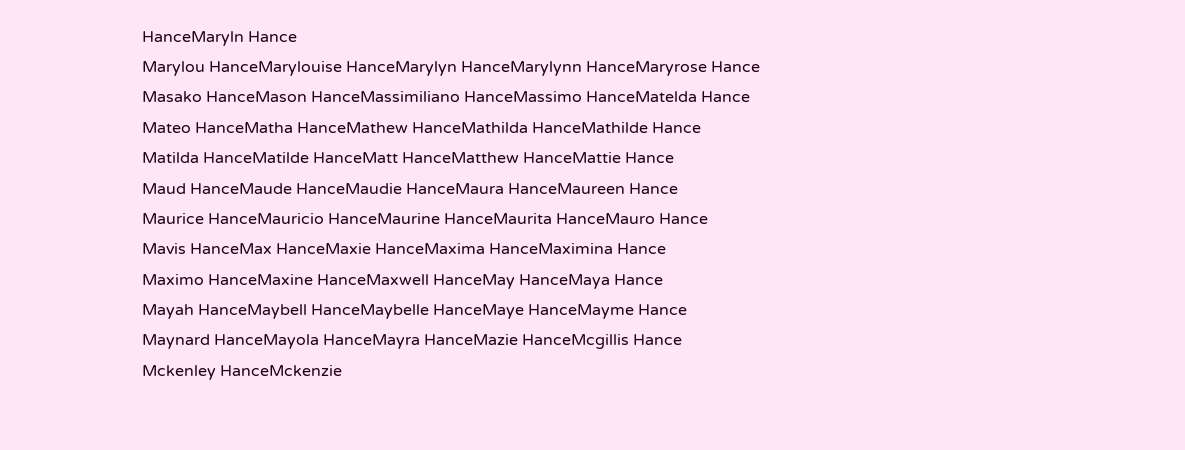HanceMaryln Hance
Marylou HanceMarylouise HanceMarylyn HanceMarylynn HanceMaryrose Hance
Masako HanceMason HanceMassimiliano HanceMassimo HanceMatelda Hance
Mateo HanceMatha HanceMathew HanceMathilda HanceMathilde Hance
Matilda HanceMatilde HanceMatt HanceMatthew HanceMattie Hance
Maud HanceMaude HanceMaudie HanceMaura HanceMaureen Hance
Maurice HanceMauricio HanceMaurine HanceMaurita HanceMauro Hance
Mavis HanceMax HanceMaxie HanceMaxima HanceMaximina Hance
Maximo HanceMaxine HanceMaxwell HanceMay HanceMaya Hance
Mayah HanceMaybell HanceMaybelle HanceMaye HanceMayme Hance
Maynard HanceMayola HanceMayra HanceMazie HanceMcgillis Hance
Mckenley HanceMckenzie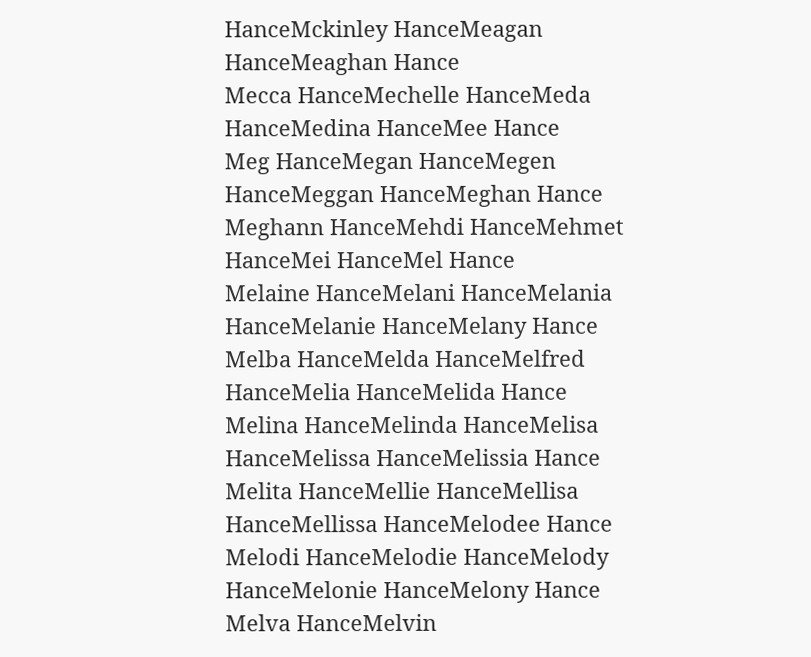HanceMckinley HanceMeagan HanceMeaghan Hance
Mecca HanceMechelle HanceMeda HanceMedina HanceMee Hance
Meg HanceMegan HanceMegen HanceMeggan HanceMeghan Hance
Meghann HanceMehdi HanceMehmet HanceMei HanceMel Hance
Melaine HanceMelani HanceMelania HanceMelanie HanceMelany Hance
Melba HanceMelda HanceMelfred HanceMelia HanceMelida Hance
Melina HanceMelinda HanceMelisa HanceMelissa HanceMelissia Hance
Melita HanceMellie HanceMellisa HanceMellissa HanceMelodee Hance
Melodi HanceMelodie HanceMelody HanceMelonie HanceMelony Hance
Melva HanceMelvin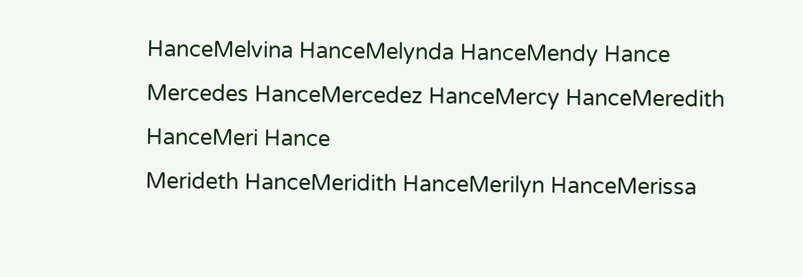HanceMelvina HanceMelynda HanceMendy Hance
Mercedes HanceMercedez HanceMercy HanceMeredith HanceMeri Hance
Merideth HanceMeridith HanceMerilyn HanceMerissa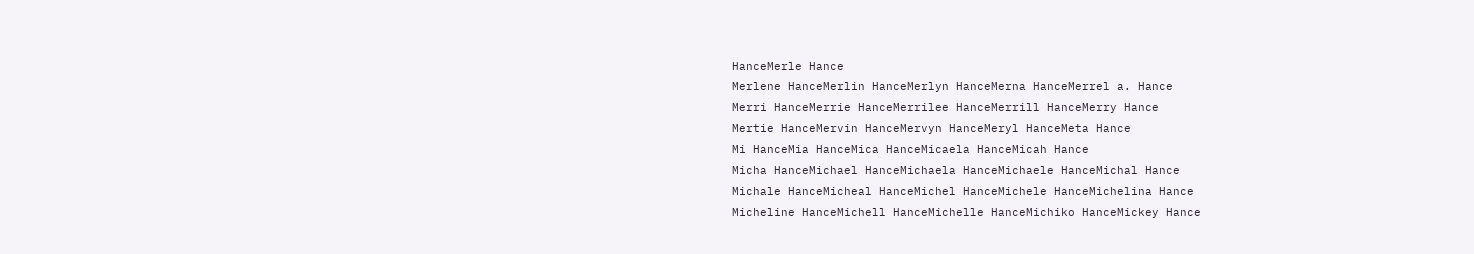HanceMerle Hance
Merlene HanceMerlin HanceMerlyn HanceMerna HanceMerrel a. Hance
Merri HanceMerrie HanceMerrilee HanceMerrill HanceMerry Hance
Mertie HanceMervin HanceMervyn HanceMeryl HanceMeta Hance
Mi HanceMia HanceMica HanceMicaela HanceMicah Hance
Micha HanceMichael HanceMichaela HanceMichaele HanceMichal Hance
Michale HanceMicheal HanceMichel HanceMichele HanceMichelina Hance
Micheline HanceMichell HanceMichelle HanceMichiko HanceMickey Hance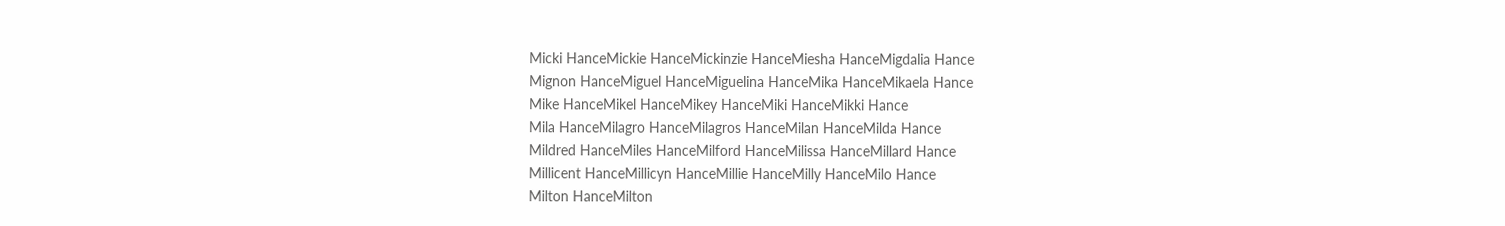Micki HanceMickie HanceMickinzie HanceMiesha HanceMigdalia Hance
Mignon HanceMiguel HanceMiguelina HanceMika HanceMikaela Hance
Mike HanceMikel HanceMikey HanceMiki HanceMikki Hance
Mila HanceMilagro HanceMilagros HanceMilan HanceMilda Hance
Mildred HanceMiles HanceMilford HanceMilissa HanceMillard Hance
Millicent HanceMillicyn HanceMillie HanceMilly HanceMilo Hance
Milton HanceMilton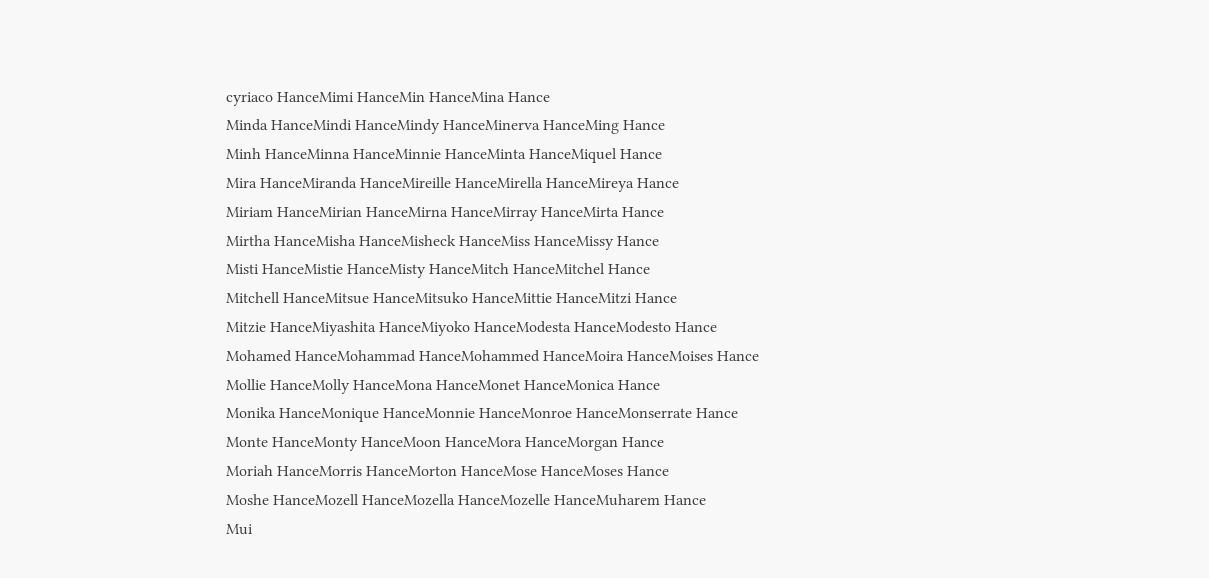cyriaco HanceMimi HanceMin HanceMina Hance
Minda HanceMindi HanceMindy HanceMinerva HanceMing Hance
Minh HanceMinna HanceMinnie HanceMinta HanceMiquel Hance
Mira HanceMiranda HanceMireille HanceMirella HanceMireya Hance
Miriam HanceMirian HanceMirna HanceMirray HanceMirta Hance
Mirtha HanceMisha HanceMisheck HanceMiss HanceMissy Hance
Misti HanceMistie HanceMisty HanceMitch HanceMitchel Hance
Mitchell HanceMitsue HanceMitsuko HanceMittie HanceMitzi Hance
Mitzie HanceMiyashita HanceMiyoko HanceModesta HanceModesto Hance
Mohamed HanceMohammad HanceMohammed HanceMoira HanceMoises Hance
Mollie HanceMolly HanceMona HanceMonet HanceMonica Hance
Monika HanceMonique HanceMonnie HanceMonroe HanceMonserrate Hance
Monte HanceMonty HanceMoon HanceMora HanceMorgan Hance
Moriah HanceMorris HanceMorton HanceMose HanceMoses Hance
Moshe HanceMozell HanceMozella HanceMozelle HanceMuharem Hance
Mui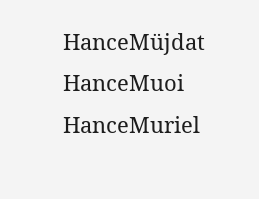HanceMüjdat HanceMuoi HanceMuriel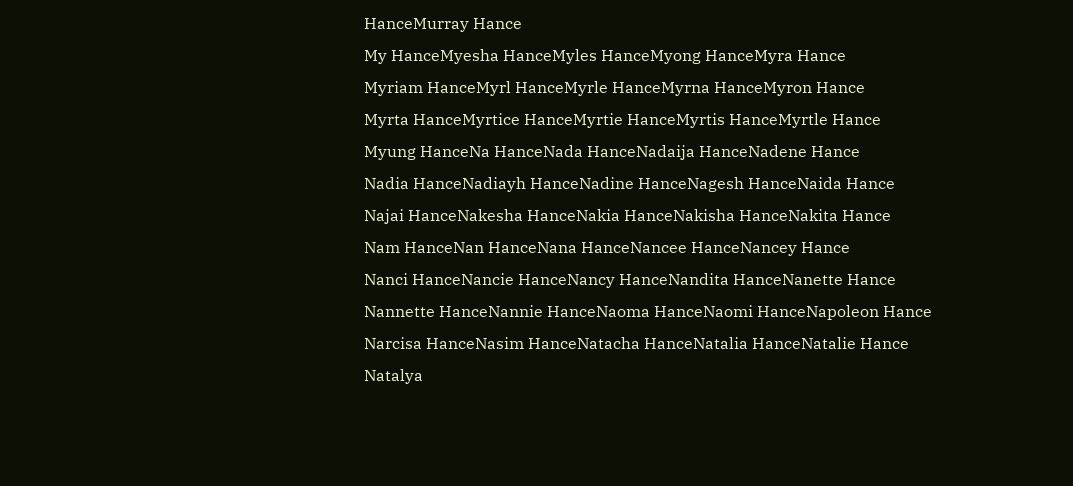HanceMurray Hance
My HanceMyesha HanceMyles HanceMyong HanceMyra Hance
Myriam HanceMyrl HanceMyrle HanceMyrna HanceMyron Hance
Myrta HanceMyrtice HanceMyrtie HanceMyrtis HanceMyrtle Hance
Myung HanceNa HanceNada HanceNadaija HanceNadene Hance
Nadia HanceNadiayh HanceNadine HanceNagesh HanceNaida Hance
Najai HanceNakesha HanceNakia HanceNakisha HanceNakita Hance
Nam HanceNan HanceNana HanceNancee HanceNancey Hance
Nanci HanceNancie HanceNancy HanceNandita HanceNanette Hance
Nannette HanceNannie HanceNaoma HanceNaomi HanceNapoleon Hance
Narcisa HanceNasim HanceNatacha HanceNatalia HanceNatalie Hance
Natalya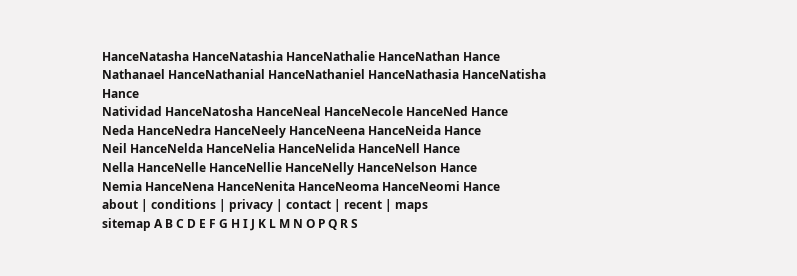HanceNatasha HanceNatashia HanceNathalie HanceNathan Hance
Nathanael HanceNathanial HanceNathaniel HanceNathasia HanceNatisha Hance
Natividad HanceNatosha HanceNeal HanceNecole HanceNed Hance
Neda HanceNedra HanceNeely HanceNeena HanceNeida Hance
Neil HanceNelda HanceNelia HanceNelida HanceNell Hance
Nella HanceNelle HanceNellie HanceNelly HanceNelson Hance
Nemia HanceNena HanceNenita HanceNeoma HanceNeomi Hance
about | conditions | privacy | contact | recent | maps
sitemap A B C D E F G H I J K L M N O P Q R S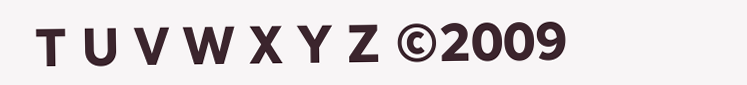T U V W X Y Z ©2009